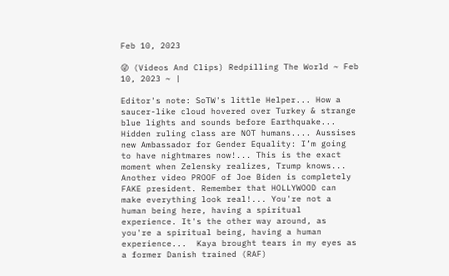Feb 10, 2023

😜 (Videos And Clips) Redpilling The World ~ Feb 10, 2023 ~ |

Editor's note: SoTW's little Helper... How a saucer-like cloud hovered over Turkey & strange blue lights and sounds before Earthquake... Hidden ruling class are NOT humans.... Aussises new Ambassador for Gender Equality: I’m going to have nightmares now!... This is the exact moment when Zelensky realizes, Trump knows... Another video PROOF of Joe Biden is completely FAKE president. Remember that HOLLYWOOD can make everything look real!... You're not a human being here, having a spiritual experience. It's the other way around, as you're a spiritual being, having a human experience...  Kaya brought tears in my eyes as a former Danish trained (RAF)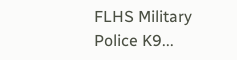FLHS Military Police K9...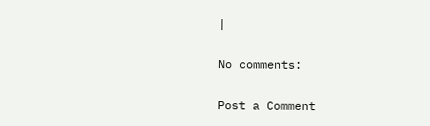|

No comments:

Post a Comment